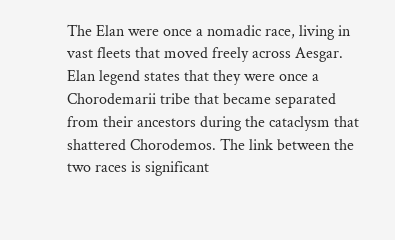The Elan were once a nomadic race, living in vast fleets that moved freely across Aesgar. Elan legend states that they were once a Chorodemarii tribe that became separated from their ancestors during the cataclysm that shattered Chorodemos. The link between the two races is significant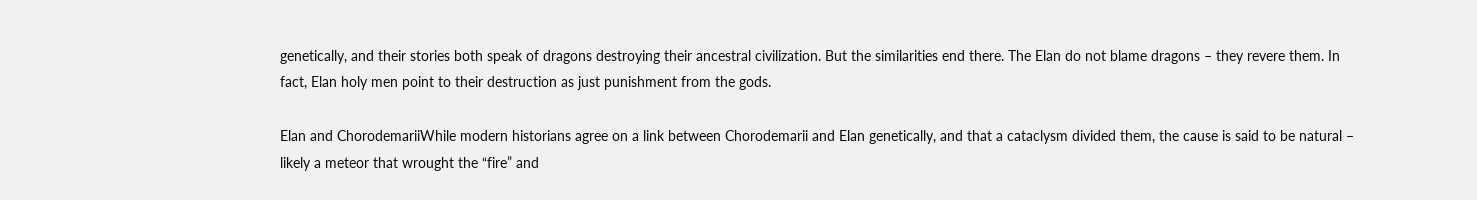genetically, and their stories both speak of dragons destroying their ancestral civilization. But the similarities end there. The Elan do not blame dragons – they revere them. In fact, Elan holy men point to their destruction as just punishment from the gods.

Elan and ChorodemariiWhile modern historians agree on a link between Chorodemarii and Elan genetically, and that a cataclysm divided them, the cause is said to be natural – likely a meteor that wrought the “fire” and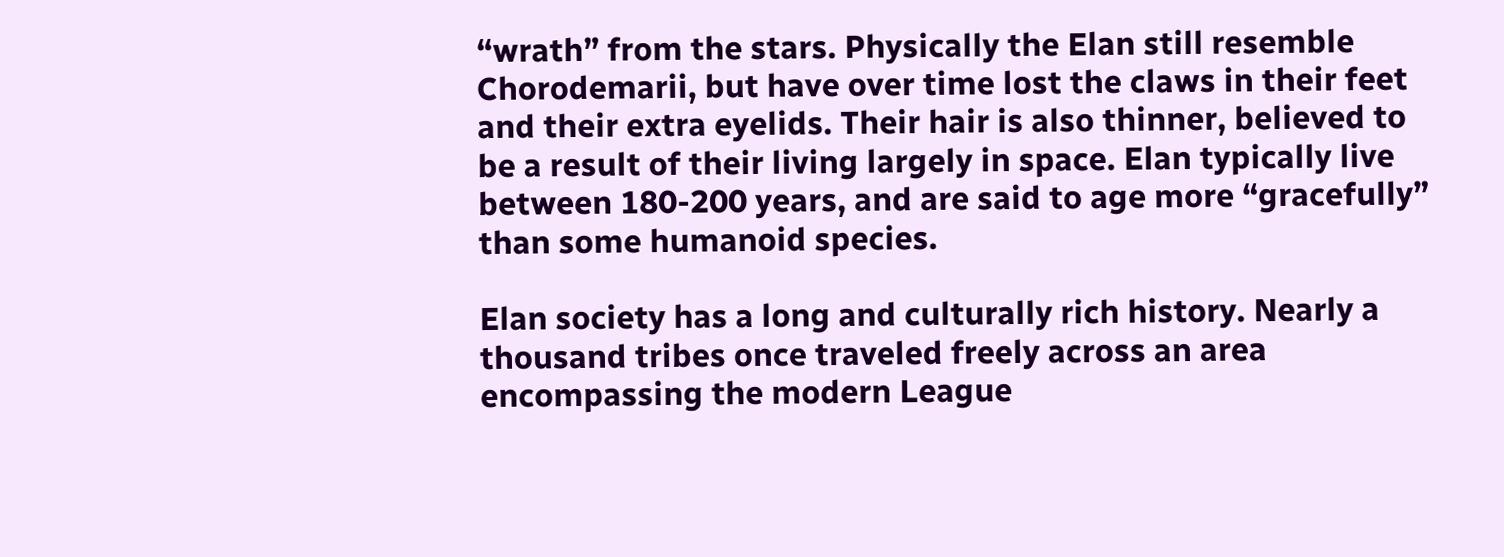“wrath” from the stars. Physically the Elan still resemble Chorodemarii, but have over time lost the claws in their feet and their extra eyelids. Their hair is also thinner, believed to be a result of their living largely in space. Elan typically live between 180-200 years, and are said to age more “gracefully” than some humanoid species.

Elan society has a long and culturally rich history. Nearly a thousand tribes once traveled freely across an area encompassing the modern League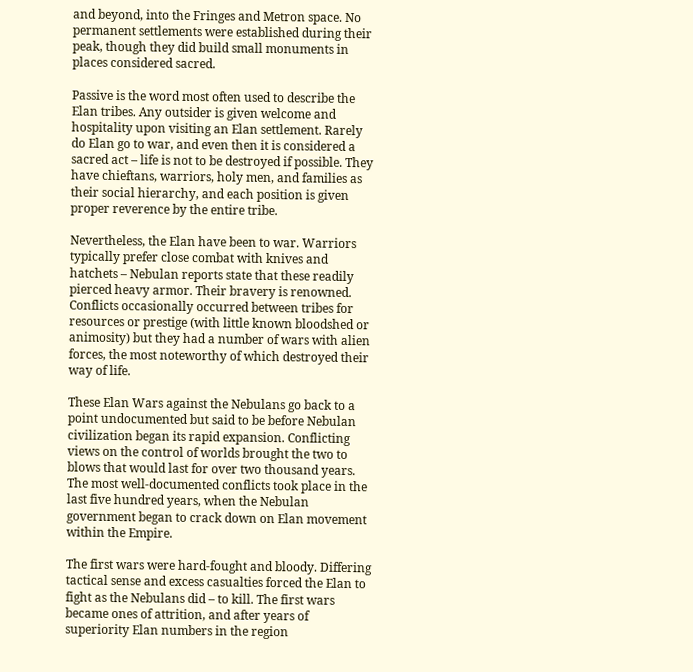and beyond, into the Fringes and Metron space. No permanent settlements were established during their peak, though they did build small monuments in places considered sacred.

Passive is the word most often used to describe the Elan tribes. Any outsider is given welcome and hospitality upon visiting an Elan settlement. Rarely do Elan go to war, and even then it is considered a sacred act – life is not to be destroyed if possible. They have chieftans, warriors, holy men, and families as their social hierarchy, and each position is given proper reverence by the entire tribe.

Nevertheless, the Elan have been to war. Warriors typically prefer close combat with knives and hatchets – Nebulan reports state that these readily pierced heavy armor. Their bravery is renowned. Conflicts occasionally occurred between tribes for resources or prestige (with little known bloodshed or animosity) but they had a number of wars with alien forces, the most noteworthy of which destroyed their way of life.

These Elan Wars against the Nebulans go back to a point undocumented but said to be before Nebulan civilization began its rapid expansion. Conflicting views on the control of worlds brought the two to blows that would last for over two thousand years. The most well-documented conflicts took place in the last five hundred years, when the Nebulan government began to crack down on Elan movement within the Empire.

The first wars were hard-fought and bloody. Differing tactical sense and excess casualties forced the Elan to fight as the Nebulans did – to kill. The first wars became ones of attrition, and after years of superiority Elan numbers in the region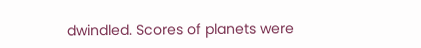dwindled. Scores of planets were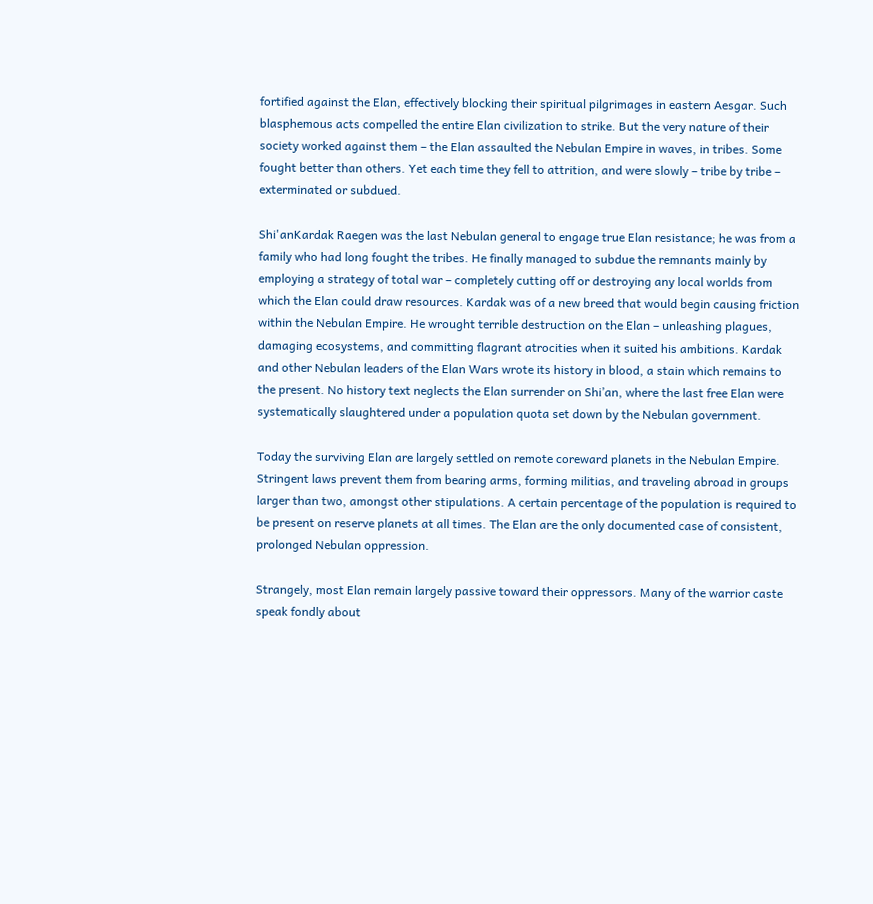fortified against the Elan, effectively blocking their spiritual pilgrimages in eastern Aesgar. Such blasphemous acts compelled the entire Elan civilization to strike. But the very nature of their society worked against them – the Elan assaulted the Nebulan Empire in waves, in tribes. Some fought better than others. Yet each time they fell to attrition, and were slowly – tribe by tribe – exterminated or subdued.

Shi'anKardak Raegen was the last Nebulan general to engage true Elan resistance; he was from a family who had long fought the tribes. He finally managed to subdue the remnants mainly by employing a strategy of total war – completely cutting off or destroying any local worlds from which the Elan could draw resources. Kardak was of a new breed that would begin causing friction within the Nebulan Empire. He wrought terrible destruction on the Elan – unleashing plagues, damaging ecosystems, and committing flagrant atrocities when it suited his ambitions. Kardak and other Nebulan leaders of the Elan Wars wrote its history in blood, a stain which remains to the present. No history text neglects the Elan surrender on Shi’an, where the last free Elan were systematically slaughtered under a population quota set down by the Nebulan government.

Today the surviving Elan are largely settled on remote coreward planets in the Nebulan Empire. Stringent laws prevent them from bearing arms, forming militias, and traveling abroad in groups larger than two, amongst other stipulations. A certain percentage of the population is required to be present on reserve planets at all times. The Elan are the only documented case of consistent, prolonged Nebulan oppression.

Strangely, most Elan remain largely passive toward their oppressors. Many of the warrior caste speak fondly about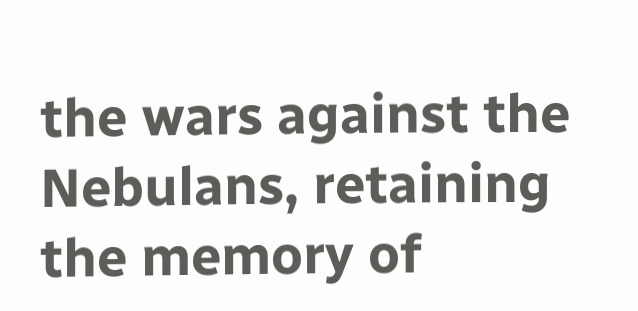the wars against the Nebulans, retaining the memory of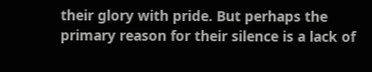their glory with pride. But perhaps the primary reason for their silence is a lack of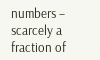numbers – scarcely a fraction of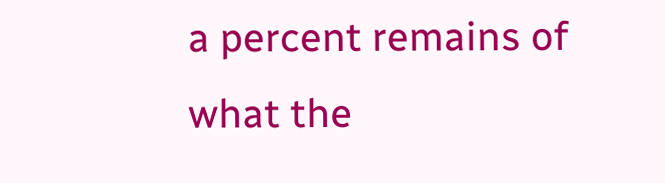a percent remains of what the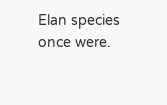Elan species once were.